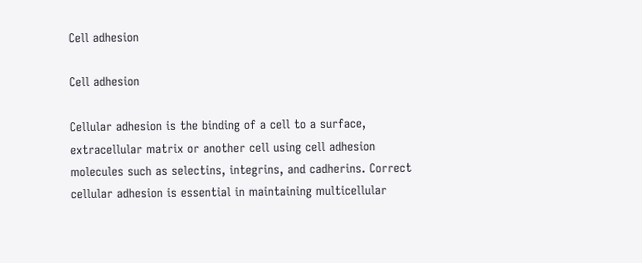Cell adhesion

Cell adhesion

Cellular adhesion is the binding of a cell to a surface, extracellular matrix or another cell using cell adhesion molecules such as selectins, integrins, and cadherins. Correct cellular adhesion is essential in maintaining multicellular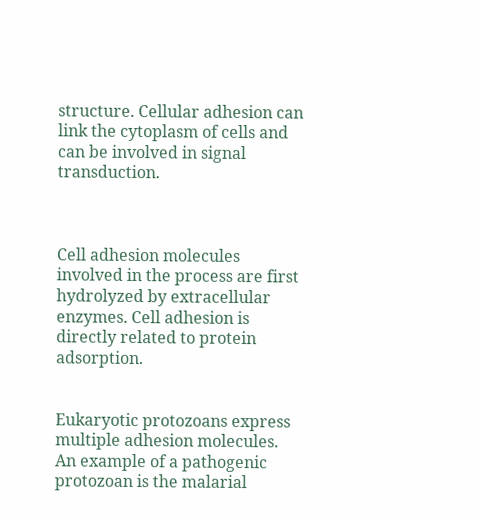structure. Cellular adhesion can link the cytoplasm of cells and can be involved in signal transduction.



Cell adhesion molecules involved in the process are first hydrolyzed by extracellular enzymes. Cell adhesion is directly related to protein adsorption.


Eukaryotic protozoans express multiple adhesion molecules. An example of a pathogenic protozoan is the malarial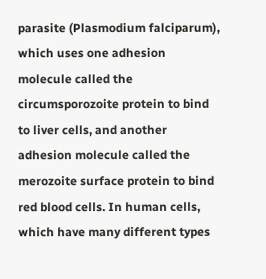parasite (Plasmodium falciparum), which uses one adhesion molecule called the circumsporozoite protein to bind to liver cells, and another adhesion molecule called the merozoite surface protein to bind red blood cells. In human cells, which have many different types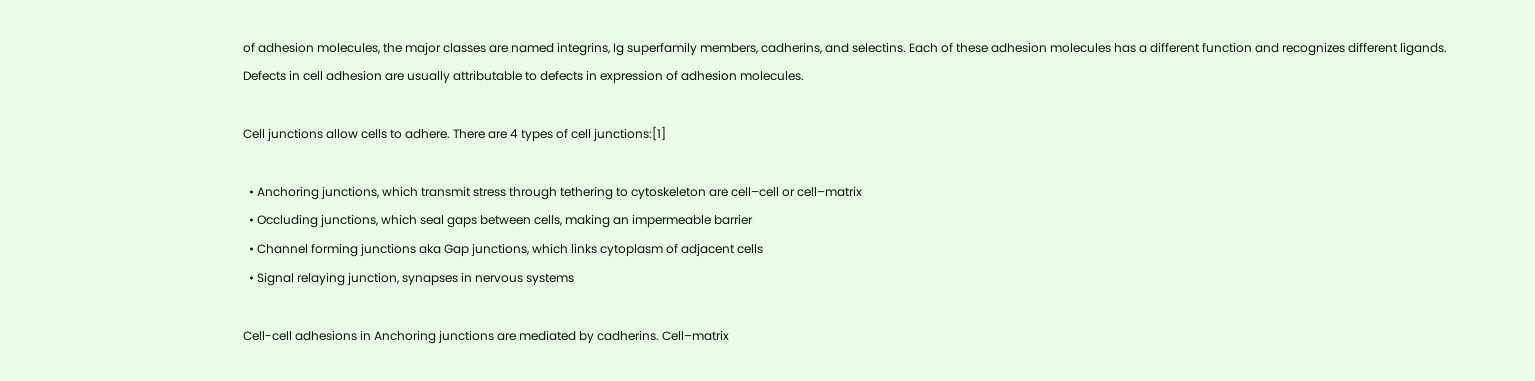of adhesion molecules, the major classes are named integrins, Ig superfamily members, cadherins, and selectins. Each of these adhesion molecules has a different function and recognizes different ligands. Defects in cell adhesion are usually attributable to defects in expression of adhesion molecules.

Cell junctions allow cells to adhere. There are 4 types of cell junctions:[1]

  • Anchoring junctions, which transmit stress through tethering to cytoskeleton are cell–cell or cell–matrix
  • Occluding junctions, which seal gaps between cells, making an impermeable barrier
  • Channel forming junctions aka Gap junctions, which links cytoplasm of adjacent cells
  • Signal relaying junction, synapses in nervous systems

Cell-cell adhesions in Anchoring junctions are mediated by cadherins. Cell–matrix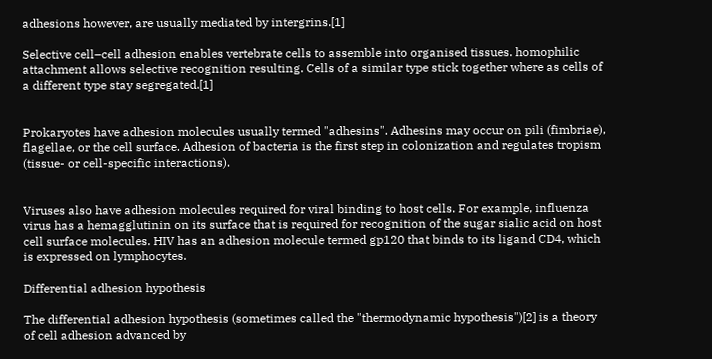adhesions however, are usually mediated by intergrins.[1]

Selective cell–cell adhesion enables vertebrate cells to assemble into organised tissues. homophilic attachment allows selective recognition resulting. Cells of a similar type stick together where as cells of a different type stay segregated.[1]


Prokaryotes have adhesion molecules usually termed "adhesins". Adhesins may occur on pili (fimbriae), flagellae, or the cell surface. Adhesion of bacteria is the first step in colonization and regulates tropism (tissue- or cell-specific interactions).


Viruses also have adhesion molecules required for viral binding to host cells. For example, influenza virus has a hemagglutinin on its surface that is required for recognition of the sugar sialic acid on host cell surface molecules. HIV has an adhesion molecule termed gp120 that binds to its ligand CD4, which is expressed on lymphocytes.

Differential adhesion hypothesis

The differential adhesion hypothesis (sometimes called the "thermodynamic hypothesis")[2] is a theory of cell adhesion advanced by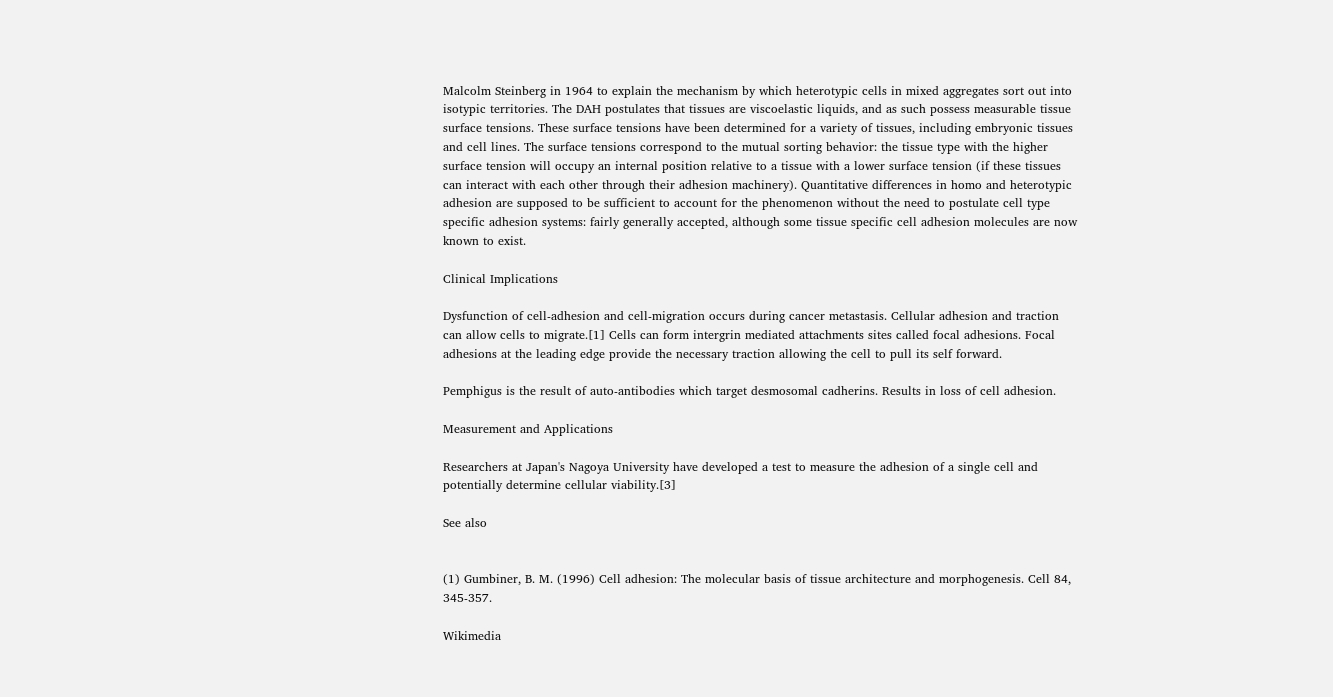Malcolm Steinberg in 1964 to explain the mechanism by which heterotypic cells in mixed aggregates sort out into isotypic territories. The DAH postulates that tissues are viscoelastic liquids, and as such possess measurable tissue surface tensions. These surface tensions have been determined for a variety of tissues, including embryonic tissues and cell lines. The surface tensions correspond to the mutual sorting behavior: the tissue type with the higher surface tension will occupy an internal position relative to a tissue with a lower surface tension (if these tissues can interact with each other through their adhesion machinery). Quantitative differences in homo and heterotypic adhesion are supposed to be sufficient to account for the phenomenon without the need to postulate cell type specific adhesion systems: fairly generally accepted, although some tissue specific cell adhesion molecules are now known to exist.

Clinical Implications

Dysfunction of cell-adhesion and cell-migration occurs during cancer metastasis. Cellular adhesion and traction can allow cells to migrate.[1] Cells can form intergrin mediated attachments sites called focal adhesions. Focal adhesions at the leading edge provide the necessary traction allowing the cell to pull its self forward.

Pemphigus is the result of auto-antibodies which target desmosomal cadherins. Results in loss of cell adhesion.

Measurement and Applications

Researchers at Japan's Nagoya University have developed a test to measure the adhesion of a single cell and potentially determine cellular viability.[3]

See also


(1) Gumbiner, B. M. (1996) Cell adhesion: The molecular basis of tissue architecture and morphogenesis. Cell 84, 345-357.

Wikimedia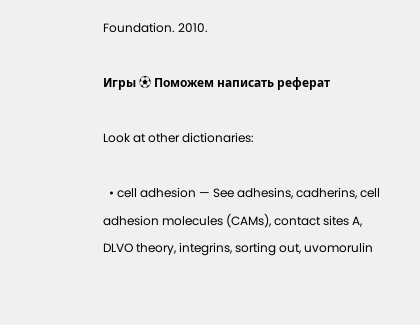Foundation. 2010.

Игры ⚽ Поможем написать реферат

Look at other dictionaries:

  • cell adhesion — See adhesins, cadherins, cell adhesion molecules (CAMs), contact sites A, DLVO theory, integrins, sorting out, uvomorulin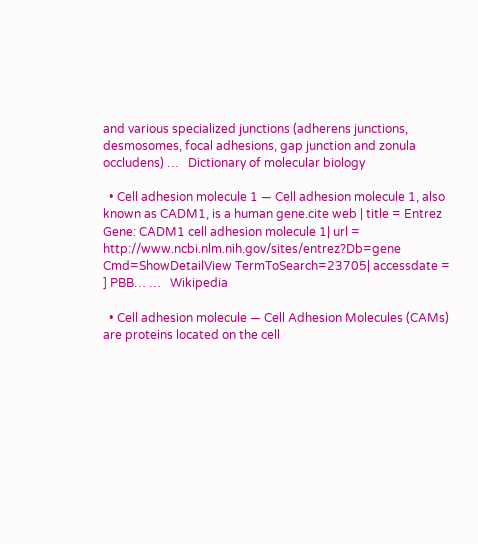and various specialized junctions (adherens junctions, desmosomes, focal adhesions, gap junction and zonula occludens) …   Dictionary of molecular biology

  • Cell adhesion molecule 1 — Cell adhesion molecule 1, also known as CADM1, is a human gene.cite web | title = Entrez Gene: CADM1 cell adhesion molecule 1| url = http://www.ncbi.nlm.nih.gov/sites/entrez?Db=gene Cmd=ShowDetailView TermToSearch=23705| accessdate = ] PBB… …   Wikipedia

  • Cell adhesion molecule — Cell Adhesion Molecules (CAMs) are proteins located on the cell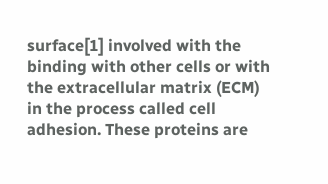surface[1] involved with the binding with other cells or with the extracellular matrix (ECM) in the process called cell adhesion. These proteins are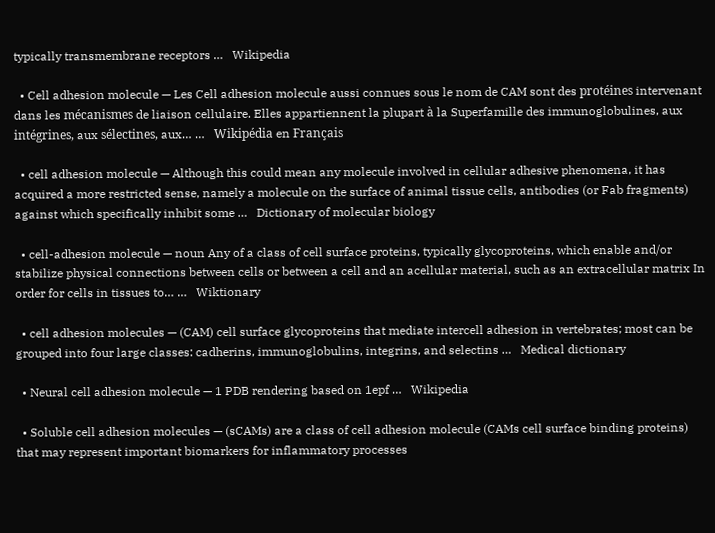typically transmembrane receptors …   Wikipedia

  • Cell adhesion molecule — Les Cell adhesion molecule aussi connues sous le nom de CAM sont des protéines intervenant dans les mécanismes de liaison cellulaire. Elles appartiennent la plupart à la Superfamille des immunoglobulines, aux intégrines, aux sélectines, aux… …   Wikipédia en Français

  • cell adhesion molecule — Although this could mean any molecule involved in cellular adhesive phenomena, it has acquired a more restricted sense, namely a molecule on the surface of animal tissue cells, antibodies (or Fab fragments) against which specifically inhibit some …   Dictionary of molecular biology

  • cell-adhesion molecule — noun Any of a class of cell surface proteins, typically glycoproteins, which enable and/or stabilize physical connections between cells or between a cell and an acellular material, such as an extracellular matrix In order for cells in tissues to… …   Wiktionary

  • cell adhesion molecules — (CAM) cell surface glycoproteins that mediate intercell adhesion in vertebrates; most can be grouped into four large classes: cadherins, immunoglobulins, integrins, and selectins …   Medical dictionary

  • Neural cell adhesion molecule — 1 PDB rendering based on 1epf …   Wikipedia

  • Soluble cell adhesion molecules — (sCAMs) are a class of cell adhesion molecule (CAMs cell surface binding proteins) that may represent important biomarkers for inflammatory processes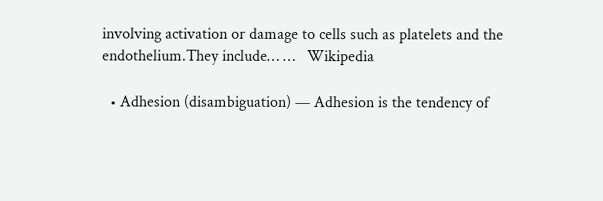involving activation or damage to cells such as platelets and the endothelium.They include… …   Wikipedia

  • Adhesion (disambiguation) — Adhesion is the tendency of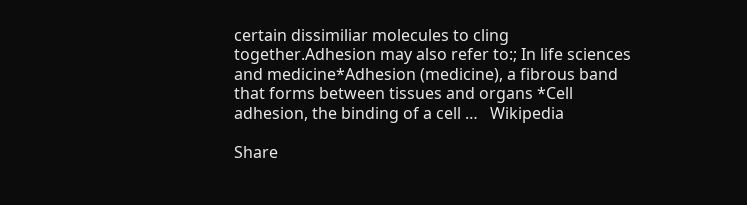certain dissimiliar molecules to cling together.Adhesion may also refer to:; In life sciences and medicine*Adhesion (medicine), a fibrous band that forms between tissues and organs *Cell adhesion, the binding of a cell …   Wikipedia

Share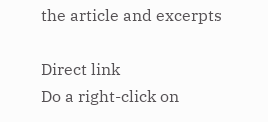the article and excerpts

Direct link
Do a right-click on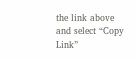the link above
and select “Copy Link”